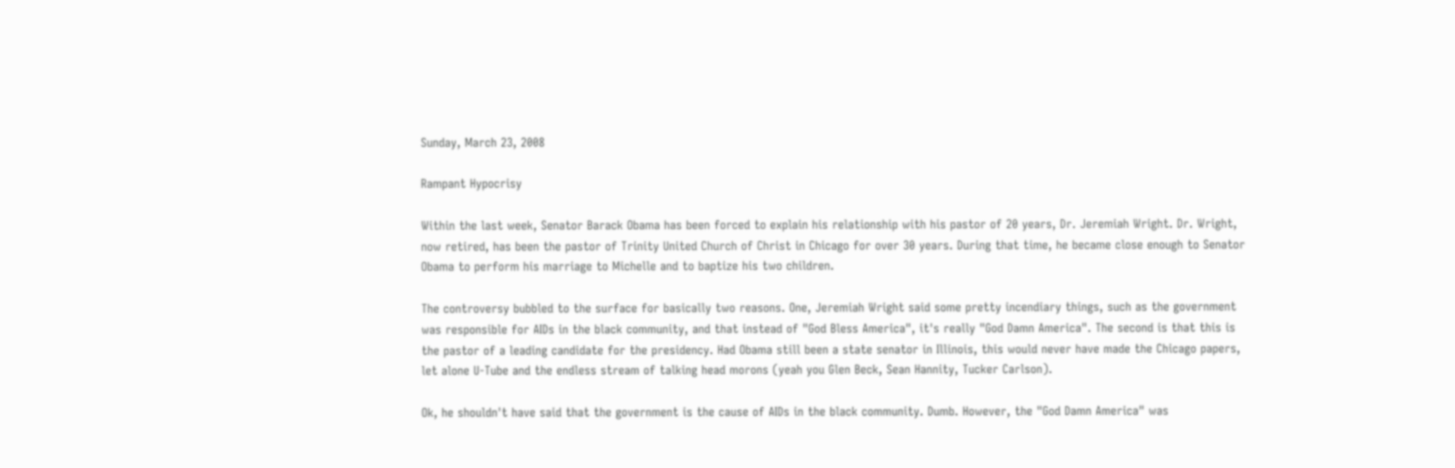Sunday, March 23, 2008

Rampant Hypocrisy

Within the last week, Senator Barack Obama has been forced to explain his relationship with his pastor of 20 years, Dr. Jeremiah Wright. Dr. Wright, now retired, has been the pastor of Trinity United Church of Christ in Chicago for over 30 years. During that time, he became close enough to Senator Obama to perform his marriage to Michelle and to baptize his two children.

The controversy bubbled to the surface for basically two reasons. One, Jeremiah Wright said some pretty incendiary things, such as the government was responsible for AIDs in the black community, and that instead of "God Bless America", it's really "God Damn America". The second is that this is the pastor of a leading candidate for the presidency. Had Obama still been a state senator in Illinois, this would never have made the Chicago papers, let alone U-Tube and the endless stream of talking head morons (yeah you Glen Beck, Sean Hannity, Tucker Carlson).

Ok, he shouldn't have said that the government is the cause of AIDs in the black community. Dumb. However, the "God Damn America" was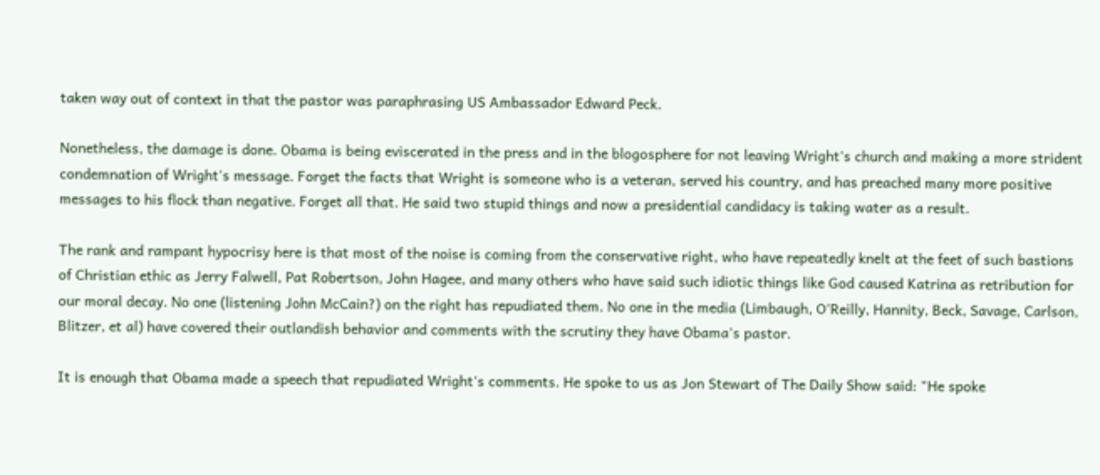taken way out of context in that the pastor was paraphrasing US Ambassador Edward Peck.

Nonetheless, the damage is done. Obama is being eviscerated in the press and in the blogosphere for not leaving Wright's church and making a more strident condemnation of Wright's message. Forget the facts that Wright is someone who is a veteran, served his country, and has preached many more positive messages to his flock than negative. Forget all that. He said two stupid things and now a presidential candidacy is taking water as a result.

The rank and rampant hypocrisy here is that most of the noise is coming from the conservative right, who have repeatedly knelt at the feet of such bastions of Christian ethic as Jerry Falwell, Pat Robertson, John Hagee, and many others who have said such idiotic things like God caused Katrina as retribution for our moral decay. No one (listening John McCain?) on the right has repudiated them. No one in the media (Limbaugh, O'Reilly, Hannity, Beck, Savage, Carlson, Blitzer, et al) have covered their outlandish behavior and comments with the scrutiny they have Obama's pastor.

It is enough that Obama made a speech that repudiated Wright's comments. He spoke to us as Jon Stewart of The Daily Show said: "He spoke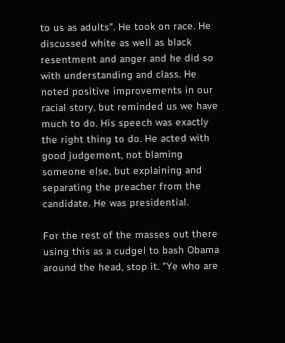to us as adults". He took on race. He discussed white as well as black resentment and anger and he did so with understanding and class. He noted positive improvements in our racial story, but reminded us we have much to do. His speech was exactly the right thing to do. He acted with good judgement, not blaming someone else, but explaining and separating the preacher from the candidate. He was presidential.

For the rest of the masses out there using this as a cudgel to bash Obama around the head, stop it. "Ye who are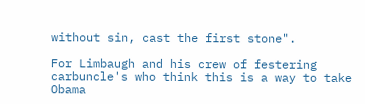without sin, cast the first stone".

For Limbaugh and his crew of festering carbuncle's who think this is a way to take Obama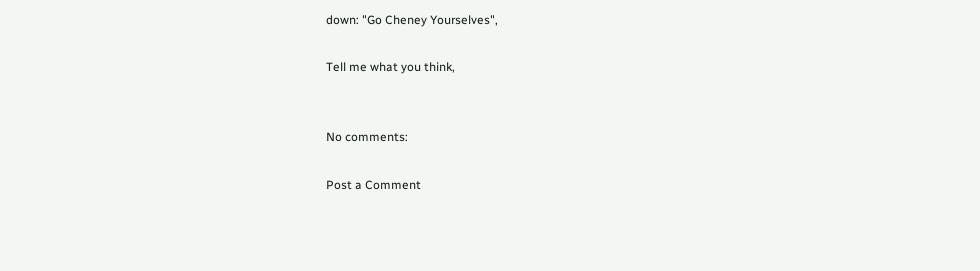down: "Go Cheney Yourselves",

Tell me what you think,


No comments:

Post a Comment